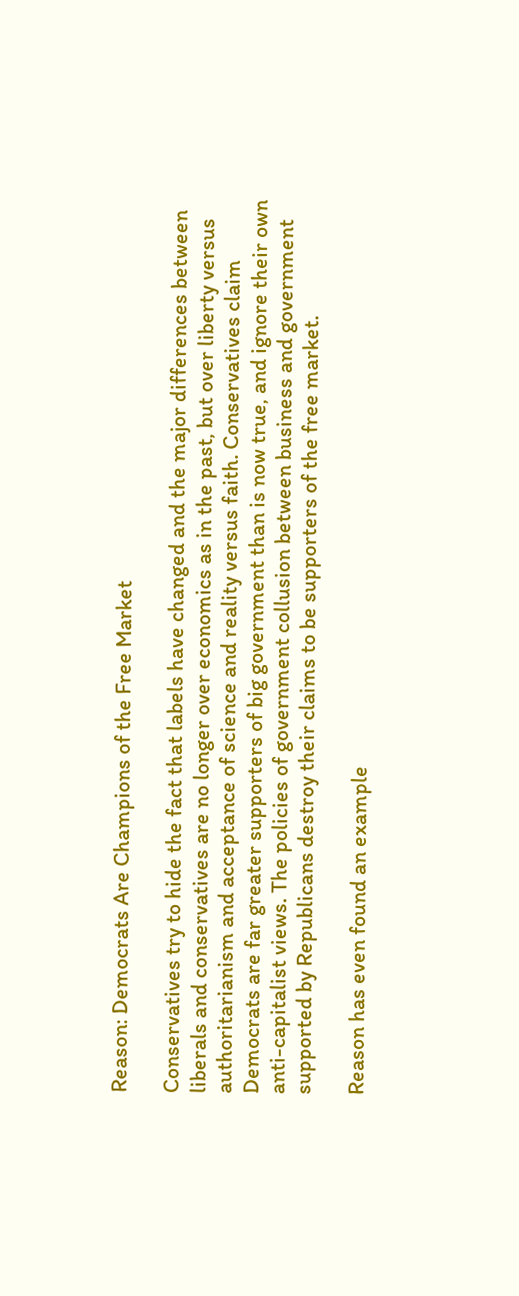Reason: Democrats Are Champions of the Free Market

Conservatives try to hide the fact that labels have changed and the major differences between liberals and conservatives are no longer over economics as in the past, but over liberty versus authoritarianism and acceptance of science and reality versus faith. Conservatives claim Democrats are far greater supporters of big government than is now true, and ignore their own anti-capitalist views. The policies of government collusion between business and government supported by Republicans destroy their claims to be supporters of the free market.

Reason has even found an example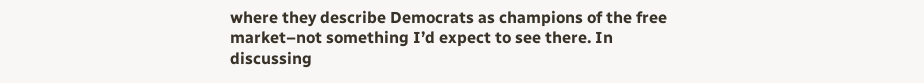where they describe Democrats as champions of the free market–not something I’d expect to see there. In discussing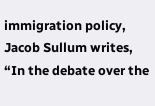immigration policy, Jacob Sullum writes, “In the debate over the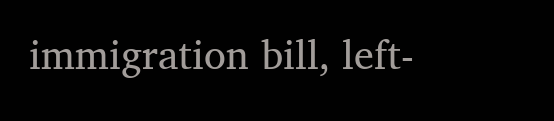immigration bill, left-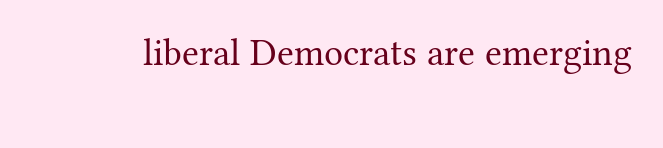liberal Democrats are emerging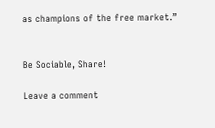as champions of the free market.”


Be Sociable, Share!

Leave a comment